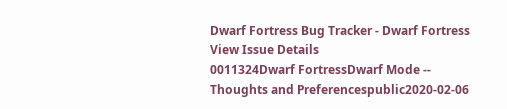Dwarf Fortress Bug Tracker - Dwarf Fortress
View Issue Details
0011324Dwarf FortressDwarf Mode -- Thoughts and Preferencespublic2020-02-06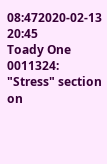08:472020-02-13 20:45
Toady One
0011324: "Stress" section on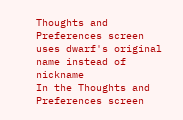Thoughts and Preferences screen uses dwarf's original name instead of nickname
In the Thoughts and Preferences screen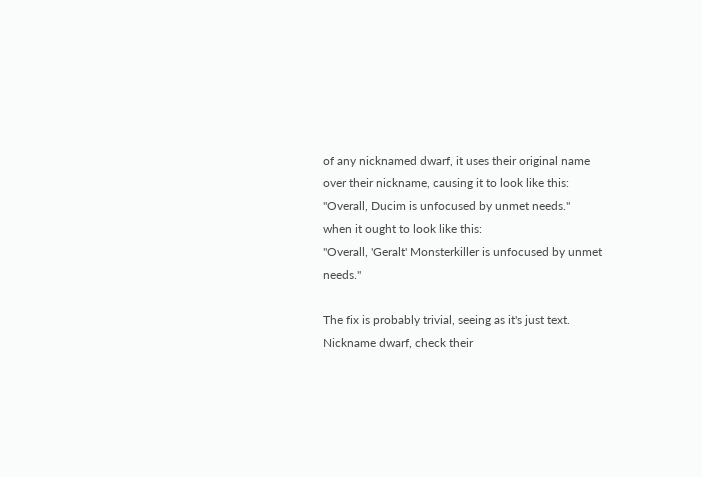of any nicknamed dwarf, it uses their original name over their nickname, causing it to look like this:
"Overall, Ducim is unfocused by unmet needs."
when it ought to look like this:
"Overall, 'Geralt' Monsterkiller is unfocused by unmet needs."

The fix is probably trivial, seeing as it's just text.
Nickname dwarf, check their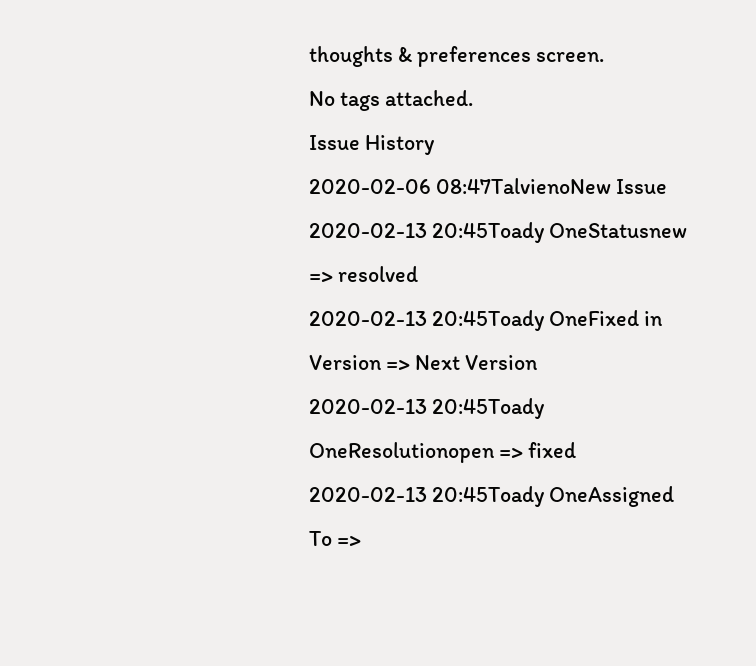thoughts & preferences screen.
No tags attached.
Issue History
2020-02-06 08:47TalvienoNew Issue
2020-02-13 20:45Toady OneStatusnew => resolved
2020-02-13 20:45Toady OneFixed in Version => Next Version
2020-02-13 20:45Toady OneResolutionopen => fixed
2020-02-13 20:45Toady OneAssigned To =>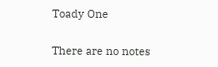Toady One

There are no notes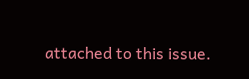attached to this issue.